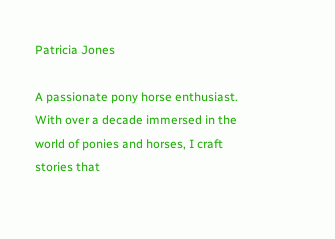Patricia Jones

A passionate pony horse enthusiast. With over a decade immersed in the world of ponies and horses, I craft stories that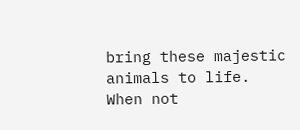bring these majestic animals to life. When not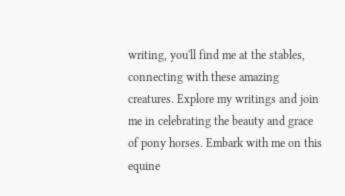writing, you'll find me at the stables, connecting with these amazing creatures. Explore my writings and join me in celebrating the beauty and grace of pony horses. Embark with me on this equine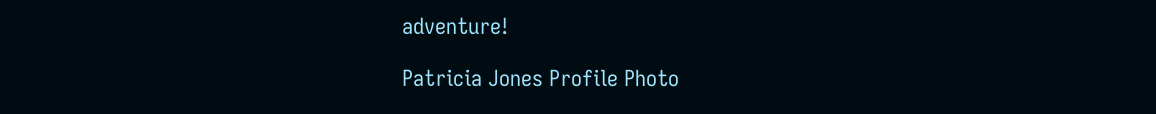adventure!

Patricia Jones Profile Photo